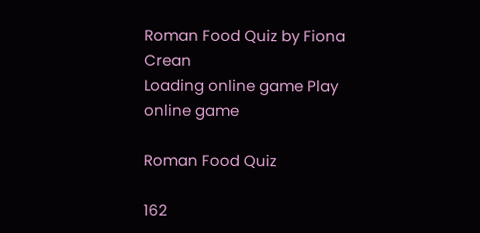Roman Food Quiz by Fiona Crean
Loading online game Play online game

Roman Food Quiz

162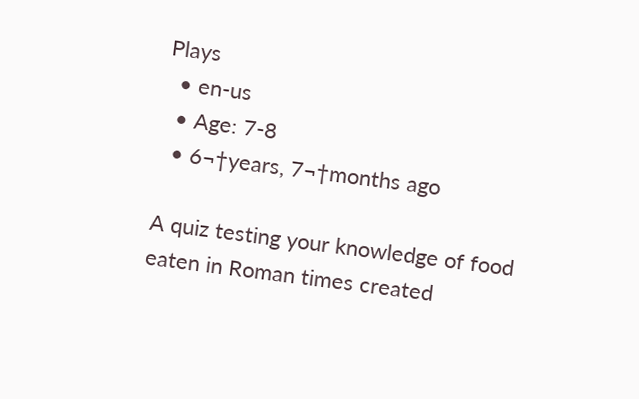Plays
  • en-us
  • Age: 7-8
  • 6¬†years, 7¬†months ago

A quiz testing your knowledge of food eaten in Roman times created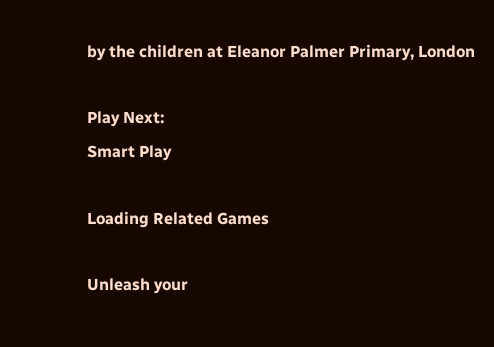by the children at Eleanor Palmer Primary, London

Play Next:
Smart Play

Loading Related Games

Unleash your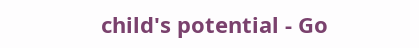child's potential - Go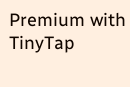Premium with TinyTap